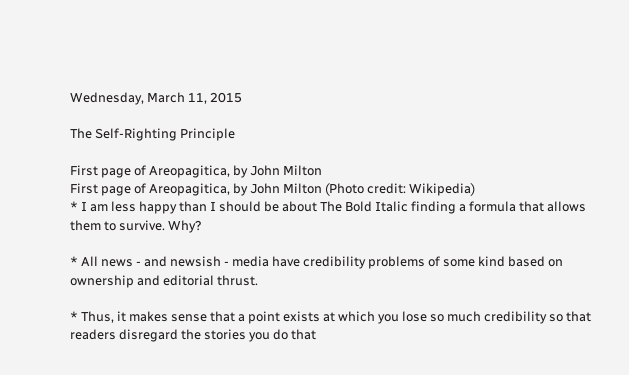Wednesday, March 11, 2015

The Self-Righting Principle

First page of Areopagitica, by John Milton
First page of Areopagitica, by John Milton (Photo credit: Wikipedia)
* I am less happy than I should be about The Bold Italic finding a formula that allows them to survive. Why?

* All news - and newsish - media have credibility problems of some kind based on ownership and editorial thrust.

* Thus, it makes sense that a point exists at which you lose so much credibility so that readers disregard the stories you do that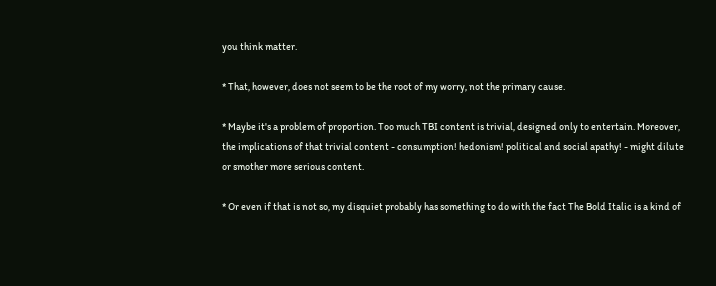you think matter.

* That, however, does not seem to be the root of my worry, not the primary cause.

* Maybe it's a problem of proportion. Too much TBI content is trivial, designed only to entertain. Moreover, the implications of that trivial content - consumption! hedonism! political and social apathy! - might dilute or smother more serious content.

* Or even if that is not so, my disquiet probably has something to do with the fact The Bold Italic is a kind of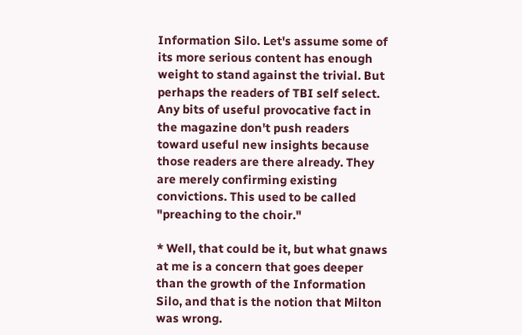Information Silo. Let's assume some of its more serious content has enough weight to stand against the trivial. But perhaps the readers of TBI self select. Any bits of useful provocative fact in the magazine don't push readers toward useful new insights because those readers are there already. They are merely confirming existing convictions. This used to be called "preaching to the choir."

* Well, that could be it, but what gnaws at me is a concern that goes deeper than the growth of the Information Silo, and that is the notion that Milton was wrong.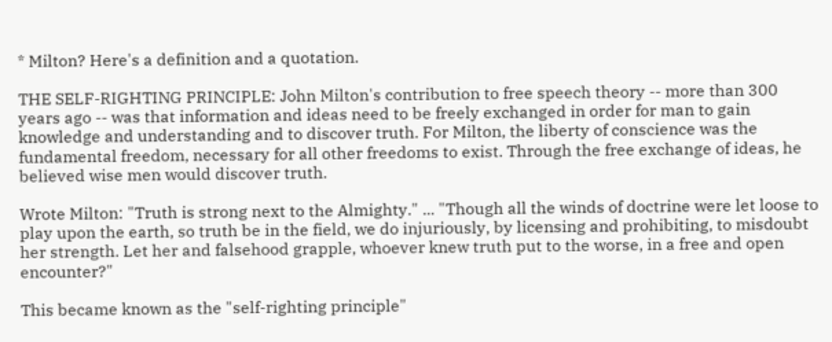* Milton? Here's a definition and a quotation.

THE SELF-RIGHTING PRINCIPLE: John Milton's contribution to free speech theory -- more than 300 years ago -- was that information and ideas need to be freely exchanged in order for man to gain knowledge and understanding and to discover truth. For Milton, the liberty of conscience was the fundamental freedom, necessary for all other freedoms to exist. Through the free exchange of ideas, he believed wise men would discover truth.

Wrote Milton: "Truth is strong next to the Almighty." ... "Though all the winds of doctrine were let loose to play upon the earth, so truth be in the field, we do injuriously, by licensing and prohibiting, to misdoubt her strength. Let her and falsehood grapple, whoever knew truth put to the worse, in a free and open encounter?"

This became known as the "self-righting principle"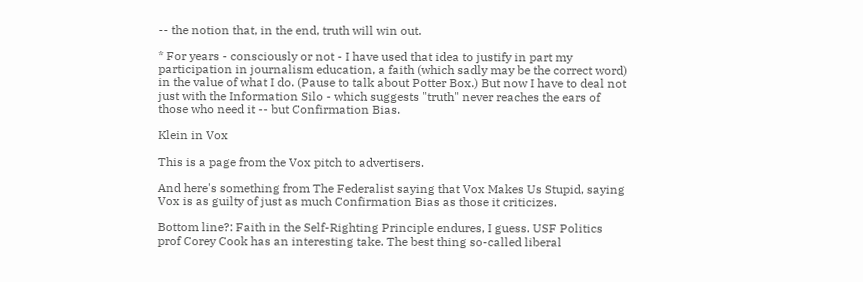-- the notion that, in the end, truth will win out.

* For years - consciously or not - I have used that idea to justify in part my participation in journalism education, a faith (which sadly may be the correct word) in the value of what I do. (Pause to talk about Potter Box.) But now I have to deal not just with the Information Silo - which suggests "truth" never reaches the ears of those who need it -- but Confirmation Bias.

Klein in Vox

This is a page from the Vox pitch to advertisers.

And here's something from The Federalist saying that Vox Makes Us Stupid, saying Vox is as guilty of just as much Confirmation Bias as those it criticizes.

Bottom line?: Faith in the Self-Righting Principle endures, I guess. USF Politics prof Corey Cook has an interesting take. The best thing so-called liberal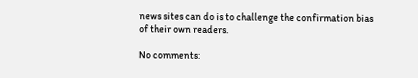news sites can do is to challenge the confirmation bias of their own readers.

No comments: